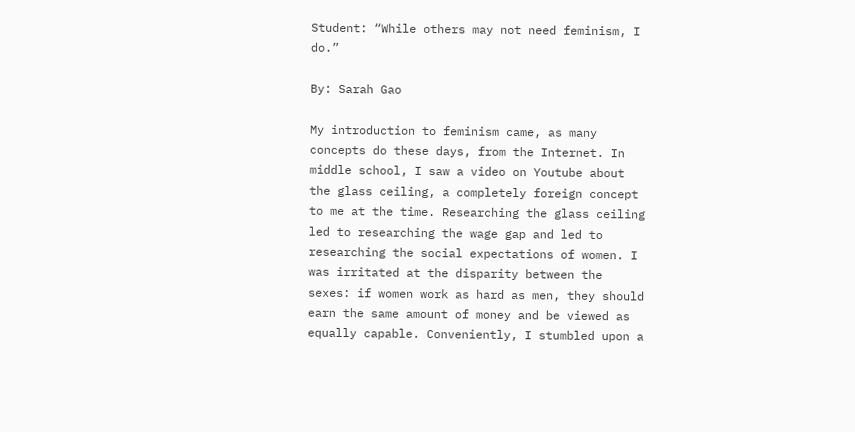Student: “While others may not need feminism, I do.”

By: Sarah Gao

My introduction to feminism came, as many concepts do these days, from the Internet. In middle school, I saw a video on Youtube about the glass ceiling, a completely foreign concept to me at the time. Researching the glass ceiling led to researching the wage gap and led to researching the social expectations of women. I was irritated at the disparity between the sexes: if women work as hard as men, they should earn the same amount of money and be viewed as equally capable. Conveniently, I stumbled upon a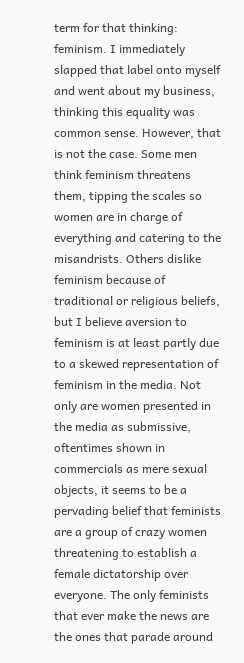term for that thinking: feminism. I immediately slapped that label onto myself and went about my business, thinking this equality was common sense. However, that is not the case. Some men think feminism threatens them, tipping the scales so women are in charge of everything and catering to the misandrists. Others dislike feminism because of traditional or religious beliefs, but I believe aversion to feminism is at least partly due to a skewed representation of feminism in the media. Not only are women presented in the media as submissive, oftentimes shown in commercials as mere sexual objects, it seems to be a pervading belief that feminists are a group of crazy women threatening to establish a female dictatorship over everyone. The only feminists that ever make the news are the ones that parade around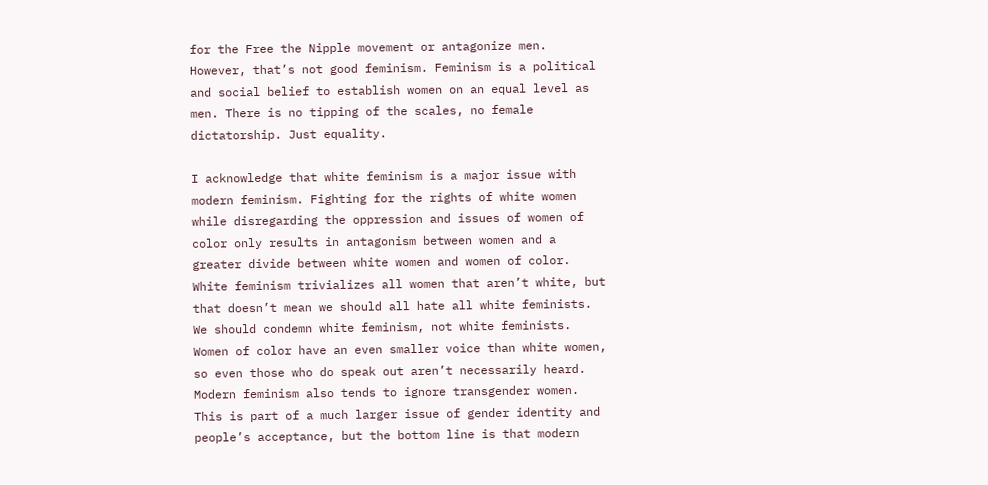for the Free the Nipple movement or antagonize men. However, that’s not good feminism. Feminism is a political and social belief to establish women on an equal level as men. There is no tipping of the scales, no female dictatorship. Just equality.

I acknowledge that white feminism is a major issue with modern feminism. Fighting for the rights of white women while disregarding the oppression and issues of women of color only results in antagonism between women and a greater divide between white women and women of color. White feminism trivializes all women that aren’t white, but that doesn’t mean we should all hate all white feminists. We should condemn white feminism, not white feminists. Women of color have an even smaller voice than white women, so even those who do speak out aren’t necessarily heard. Modern feminism also tends to ignore transgender women. This is part of a much larger issue of gender identity and people’s acceptance, but the bottom line is that modern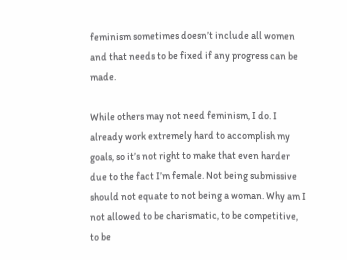feminism sometimes doesn’t include all women and that needs to be fixed if any progress can be made.

While others may not need feminism, I do. I already work extremely hard to accomplish my goals, so it’s not right to make that even harder due to the fact I’m female. Not being submissive should not equate to not being a woman. Why am I not allowed to be charismatic, to be competitive, to be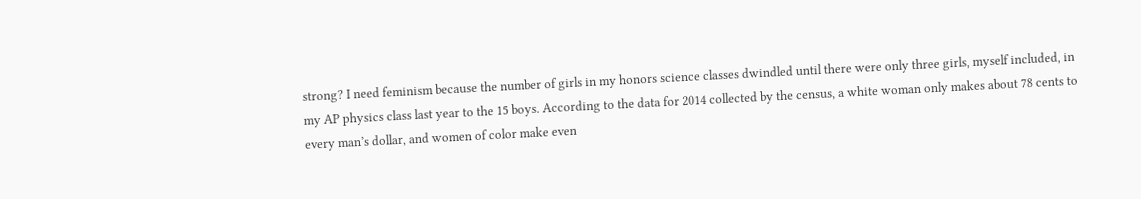strong? I need feminism because the number of girls in my honors science classes dwindled until there were only three girls, myself included, in my AP physics class last year to the 15 boys. According to the data for 2014 collected by the census, a white woman only makes about 78 cents to every man’s dollar, and women of color make even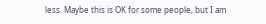less. Maybe this is OK for some people, but I am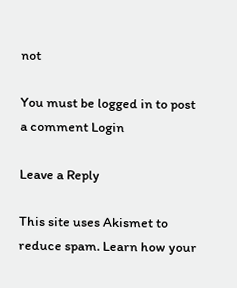not

You must be logged in to post a comment Login

Leave a Reply

This site uses Akismet to reduce spam. Learn how your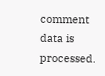comment data is processed.